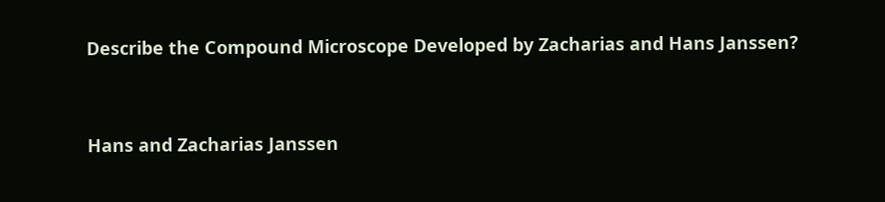Describe the Compound Microscope Developed by Zacharias and Hans Janssen?


Hans and Zacharias Janssen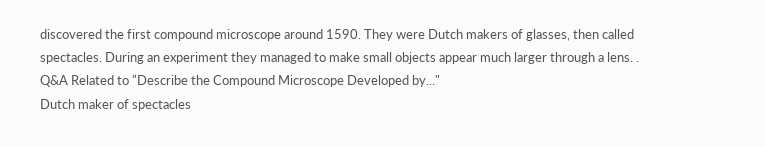discovered the first compound microscope around 1590. They were Dutch makers of glasses, then called spectacles. During an experiment they managed to make small objects appear much larger through a lens. .
Q&A Related to "Describe the Compound Microscope Developed by..."
Dutch maker of spectacles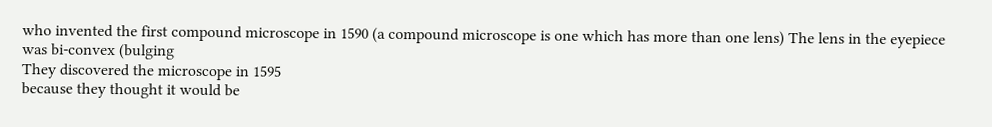who invented the first compound microscope in 1590 (a compound microscope is one which has more than one lens) The lens in the eyepiece was bi-convex (bulging
They discovered the microscope in 1595
because they thought it would be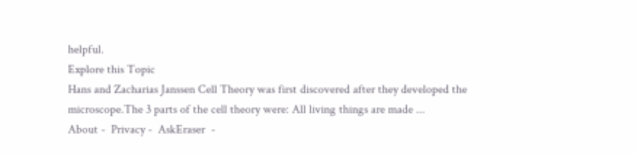helpful.
Explore this Topic
Hans and Zacharias Janssen Cell Theory was first discovered after they developed the microscope.The 3 parts of the cell theory were: All living things are made ...
About -  Privacy -  AskEraser  -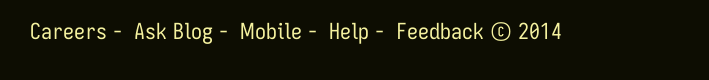Careers -  Ask Blog -  Mobile -  Help -  Feedback © 2014